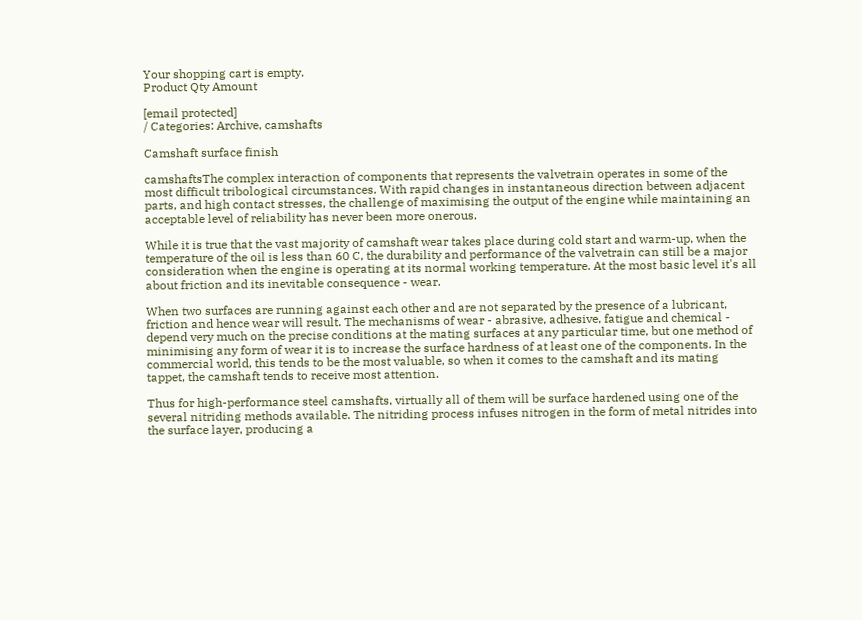Your shopping cart is empty.
Product Qty Amount

[email protected]
/ Categories: Archive, camshafts

Camshaft surface finish

camshaftsThe complex interaction of components that represents the valvetrain operates in some of the most difficult tribological circumstances. With rapid changes in instantaneous direction between adjacent parts, and high contact stresses, the challenge of maximising the output of the engine while maintaining an acceptable level of reliability has never been more onerous.

While it is true that the vast majority of camshaft wear takes place during cold start and warm-up, when the temperature of the oil is less than 60 C, the durability and performance of the valvetrain can still be a major consideration when the engine is operating at its normal working temperature. At the most basic level it's all about friction and its inevitable consequence - wear.

When two surfaces are running against each other and are not separated by the presence of a lubricant, friction and hence wear will result. The mechanisms of wear - abrasive, adhesive, fatigue and chemical - depend very much on the precise conditions at the mating surfaces at any particular time, but one method of minimising any form of wear it is to increase the surface hardness of at least one of the components. In the commercial world, this tends to be the most valuable, so when it comes to the camshaft and its mating tappet, the camshaft tends to receive most attention.

Thus for high-performance steel camshafts, virtually all of them will be surface hardened using one of the several nitriding methods available. The nitriding process infuses nitrogen in the form of metal nitrides into the surface layer, producing a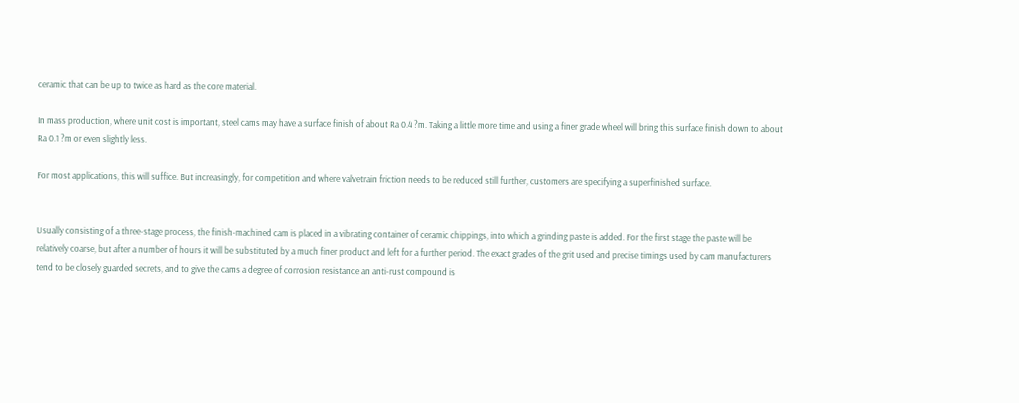ceramic that can be up to twice as hard as the core material.

In mass production, where unit cost is important, steel cams may have a surface finish of about Ra 0.4 ?m. Taking a little more time and using a finer grade wheel will bring this surface finish down to about Ra 0.1 ?m or even slightly less.

For most applications, this will suffice. But increasingly, for competition and where valvetrain friction needs to be reduced still further, customers are specifying a superfinished surface.


Usually consisting of a three-stage process, the finish-machined cam is placed in a vibrating container of ceramic chippings, into which a grinding paste is added. For the first stage the paste will be relatively coarse, but after a number of hours it will be substituted by a much finer product and left for a further period. The exact grades of the grit used and precise timings used by cam manufacturers tend to be closely guarded secrets, and to give the cams a degree of corrosion resistance an anti-rust compound is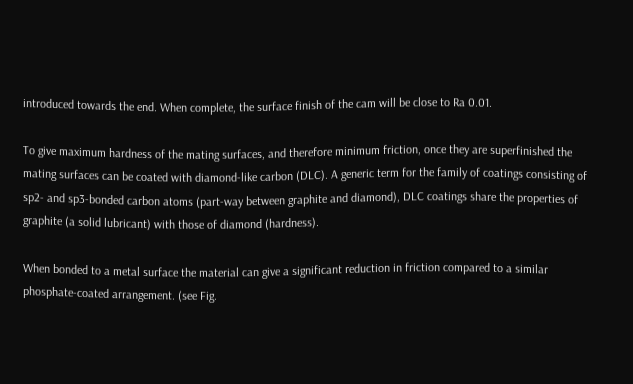introduced towards the end. When complete, the surface finish of the cam will be close to Ra 0.01.

To give maximum hardness of the mating surfaces, and therefore minimum friction, once they are superfinished the mating surfaces can be coated with diamond-like carbon (DLC). A generic term for the family of coatings consisting of sp2- and sp3-bonded carbon atoms (part-way between graphite and diamond), DLC coatings share the properties of graphite (a solid lubricant) with those of diamond (hardness).

When bonded to a metal surface the material can give a significant reduction in friction compared to a similar phosphate-coated arrangement. (see Fig.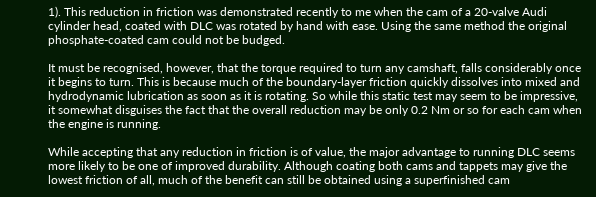1). This reduction in friction was demonstrated recently to me when the cam of a 20-valve Audi cylinder head, coated with DLC was rotated by hand with ease. Using the same method the original phosphate-coated cam could not be budged.

It must be recognised, however, that the torque required to turn any camshaft, falls considerably once it begins to turn. This is because much of the boundary-layer friction quickly dissolves into mixed and hydrodynamic lubrication as soon as it is rotating. So while this static test may seem to be impressive, it somewhat disguises the fact that the overall reduction may be only 0.2 Nm or so for each cam when the engine is running.

While accepting that any reduction in friction is of value, the major advantage to running DLC seems more likely to be one of improved durability. Although coating both cams and tappets may give the lowest friction of all, much of the benefit can still be obtained using a superfinished cam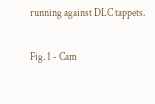running against DLC tappets.

Fig. 1 - Cam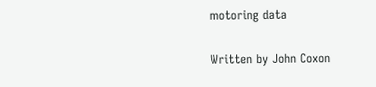motoring data

Written by John Coxon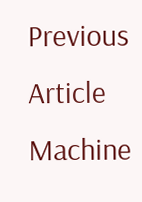Previous Article Machine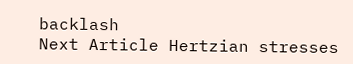backlash
Next Article Hertzian stresses